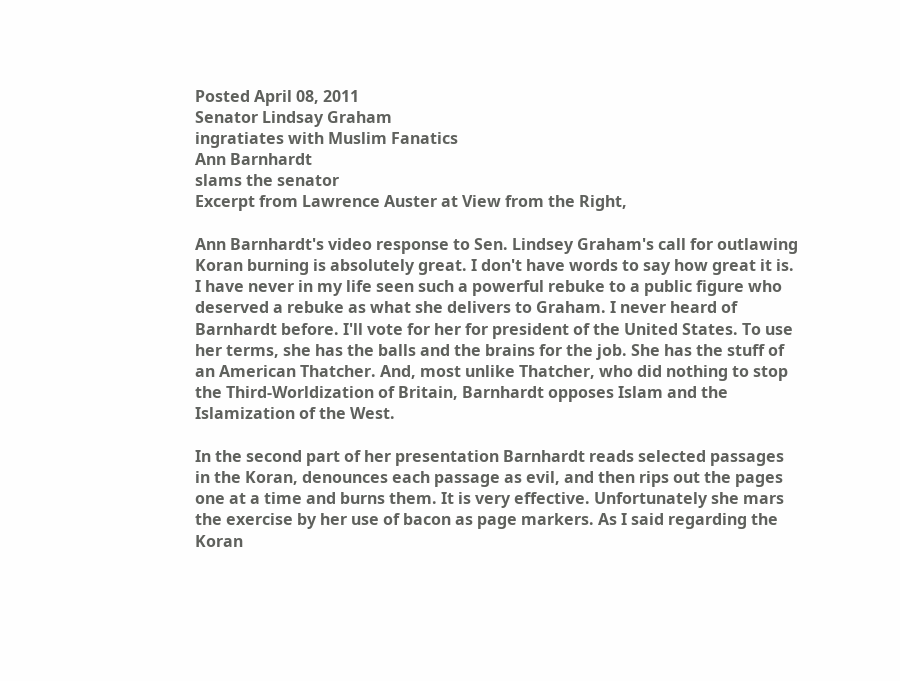Posted April 08, 2011
Senator Lindsay Graham
ingratiates with Muslim Fanatics
Ann Barnhardt
slams the senator
Excerpt from Lawrence Auster at View from the Right,

Ann Barnhardt's video response to Sen. Lindsey Graham's call for outlawing Koran burning is absolutely great. I don't have words to say how great it is. I have never in my life seen such a powerful rebuke to a public figure who deserved a rebuke as what she delivers to Graham. I never heard of Barnhardt before. I'll vote for her for president of the United States. To use her terms, she has the balls and the brains for the job. She has the stuff of an American Thatcher. And, most unlike Thatcher, who did nothing to stop the Third-Worldization of Britain, Barnhardt opposes Islam and the Islamization of the West.

In the second part of her presentation Barnhardt reads selected passages in the Koran, denounces each passage as evil, and then rips out the pages one at a time and burns them. It is very effective. Unfortunately she mars the exercise by her use of bacon as page markers. As I said regarding the Koran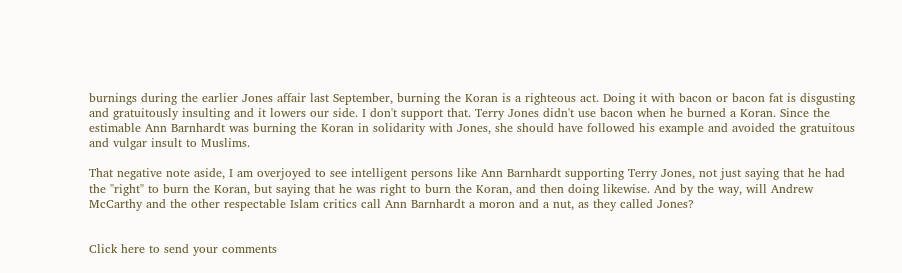burnings during the earlier Jones affair last September, burning the Koran is a righteous act. Doing it with bacon or bacon fat is disgusting and gratuitously insulting and it lowers our side. I don't support that. Terry Jones didn't use bacon when he burned a Koran. Since the estimable Ann Barnhardt was burning the Koran in solidarity with Jones, she should have followed his example and avoided the gratuitous and vulgar insult to Muslims.

That negative note aside, I am overjoyed to see intelligent persons like Ann Barnhardt supporting Terry Jones, not just saying that he had the "right" to burn the Koran, but saying that he was right to burn the Koran, and then doing likewise. And by the way, will Andrew McCarthy and the other respectable Islam critics call Ann Barnhardt a moron and a nut, as they called Jones?


Click here to send your comments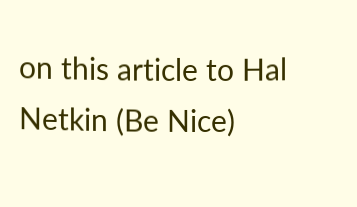on this article to Hal Netkin (Be Nice)